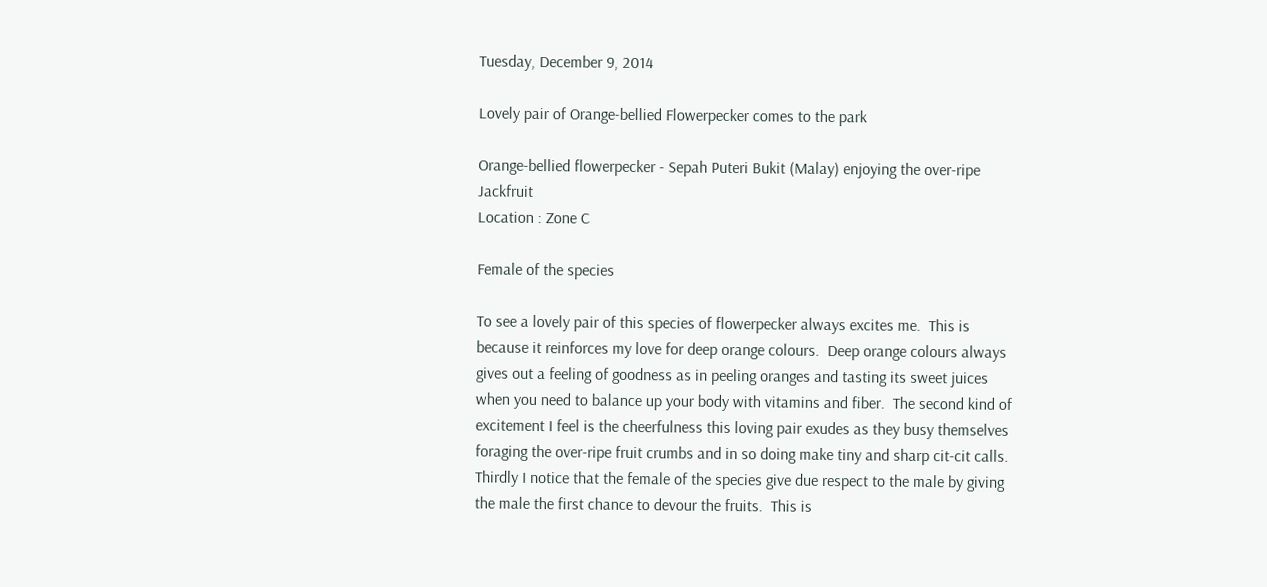Tuesday, December 9, 2014

Lovely pair of Orange-bellied Flowerpecker comes to the park

Orange-bellied flowerpecker - Sepah Puteri Bukit (Malay) enjoying the over-ripe Jackfruit
Location : Zone C

Female of the species

To see a lovely pair of this species of flowerpecker always excites me.  This is because it reinforces my love for deep orange colours.  Deep orange colours always gives out a feeling of goodness as in peeling oranges and tasting its sweet juices when you need to balance up your body with vitamins and fiber.  The second kind of excitement I feel is the cheerfulness this loving pair exudes as they busy themselves foraging the over-ripe fruit crumbs and in so doing make tiny and sharp cit-cit calls. Thirdly I notice that the female of the species give due respect to the male by giving the male the first chance to devour the fruits.  This is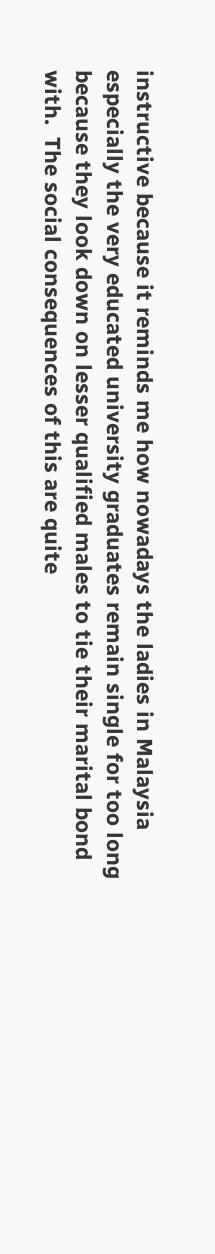instructive because it reminds me how nowadays the ladies in Malaysia especially the very educated university graduates remain single for too long because they look down on lesser qualified males to tie their marital bond with.  The social consequences of this are quite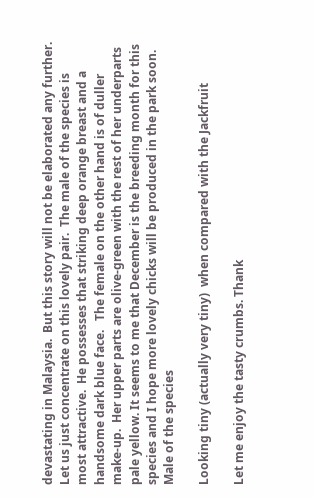devastating in Malaysia.  But this story will not be elaborated any further.  Let us just concentrate on this lovely pair.  The male of the species is most attractive.  He possesses that striking deep orange breast and a handsome dark blue face.   The female on the other hand is of duller make-up.  Her upper parts are olive-green with the rest of her underparts pale yellow. It seems to me that December is the breeding month for this species and I hope more lovely chicks will be produced in the park soon.
Male of the species

Looking tiny (actually very tiny)  when compared with the Jackfruit

Let me enjoy the tasty crumbs. Thank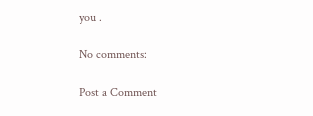you .

No comments:

Post a Comment